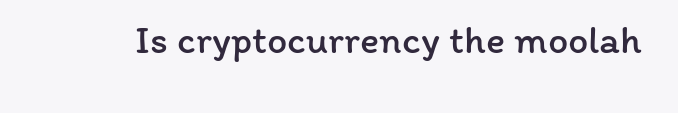Is cryptocurrency the moolah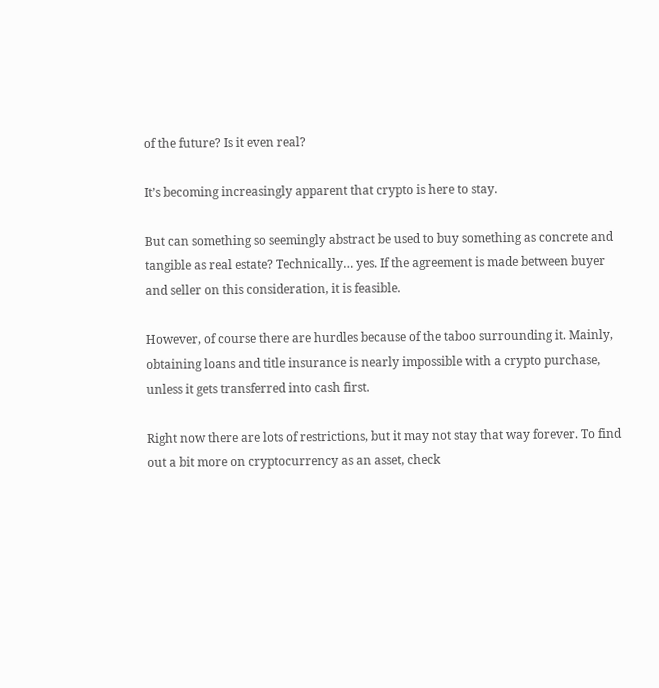of the future? Is it even real?

It’s becoming increasingly apparent that crypto is here to stay.

But can something so seemingly abstract be used to buy something as concrete and tangible as real estate? Technically… yes. If the agreement is made between buyer and seller on this consideration, it is feasible.

However, of course there are hurdles because of the taboo surrounding it. Mainly, obtaining loans and title insurance is nearly impossible with a crypto purchase, unless it gets transferred into cash first.

Right now there are lots of restrictions, but it may not stay that way forever. To find out a bit more on cryptocurrency as an asset, check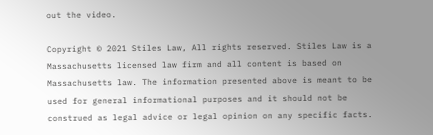out the video.

Copyright © 2021 Stiles Law, All rights reserved. Stiles Law is a Massachusetts licensed law firm and all content is based on Massachusetts law. The information presented above is meant to be used for general informational purposes and it should not be construed as legal advice or legal opinion on any specific facts.